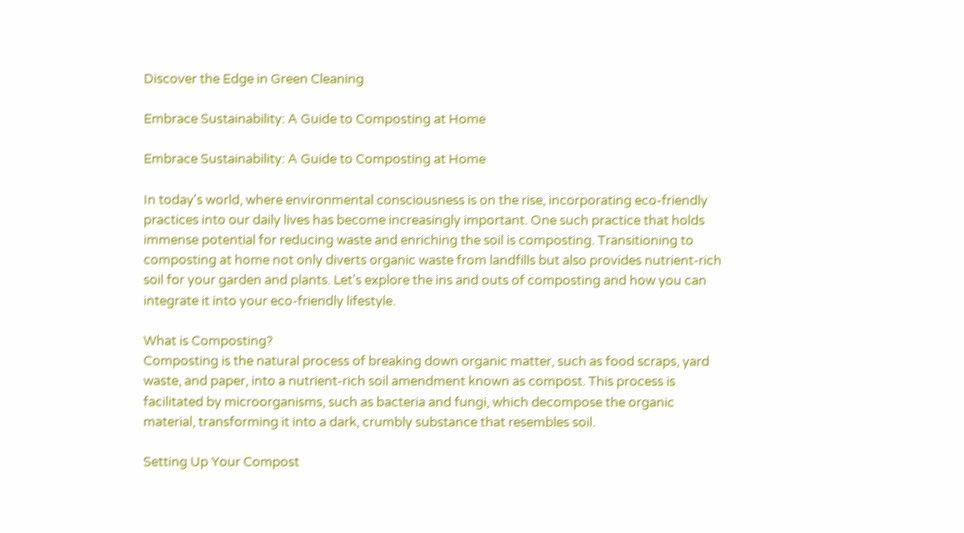Discover the Edge in Green Cleaning

Embrace Sustainability: A Guide to Composting at Home

Embrace Sustainability: A Guide to Composting at Home

In today's world, where environmental consciousness is on the rise, incorporating eco-friendly practices into our daily lives has become increasingly important. One such practice that holds immense potential for reducing waste and enriching the soil is composting. Transitioning to composting at home not only diverts organic waste from landfills but also provides nutrient-rich soil for your garden and plants. Let's explore the ins and outs of composting and how you can integrate it into your eco-friendly lifestyle.

What is Composting?
Composting is the natural process of breaking down organic matter, such as food scraps, yard waste, and paper, into a nutrient-rich soil amendment known as compost. This process is facilitated by microorganisms, such as bacteria and fungi, which decompose the organic material, transforming it into a dark, crumbly substance that resembles soil.

Setting Up Your Compost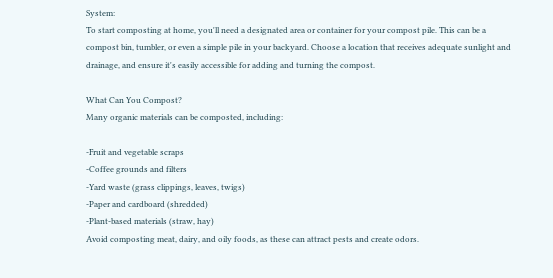System:
To start composting at home, you'll need a designated area or container for your compost pile. This can be a compost bin, tumbler, or even a simple pile in your backyard. Choose a location that receives adequate sunlight and drainage, and ensure it's easily accessible for adding and turning the compost.

What Can You Compost?
Many organic materials can be composted, including:

-Fruit and vegetable scraps
-Coffee grounds and filters
-Yard waste (grass clippings, leaves, twigs)
-Paper and cardboard (shredded)
-Plant-based materials (straw, hay)
Avoid composting meat, dairy, and oily foods, as these can attract pests and create odors.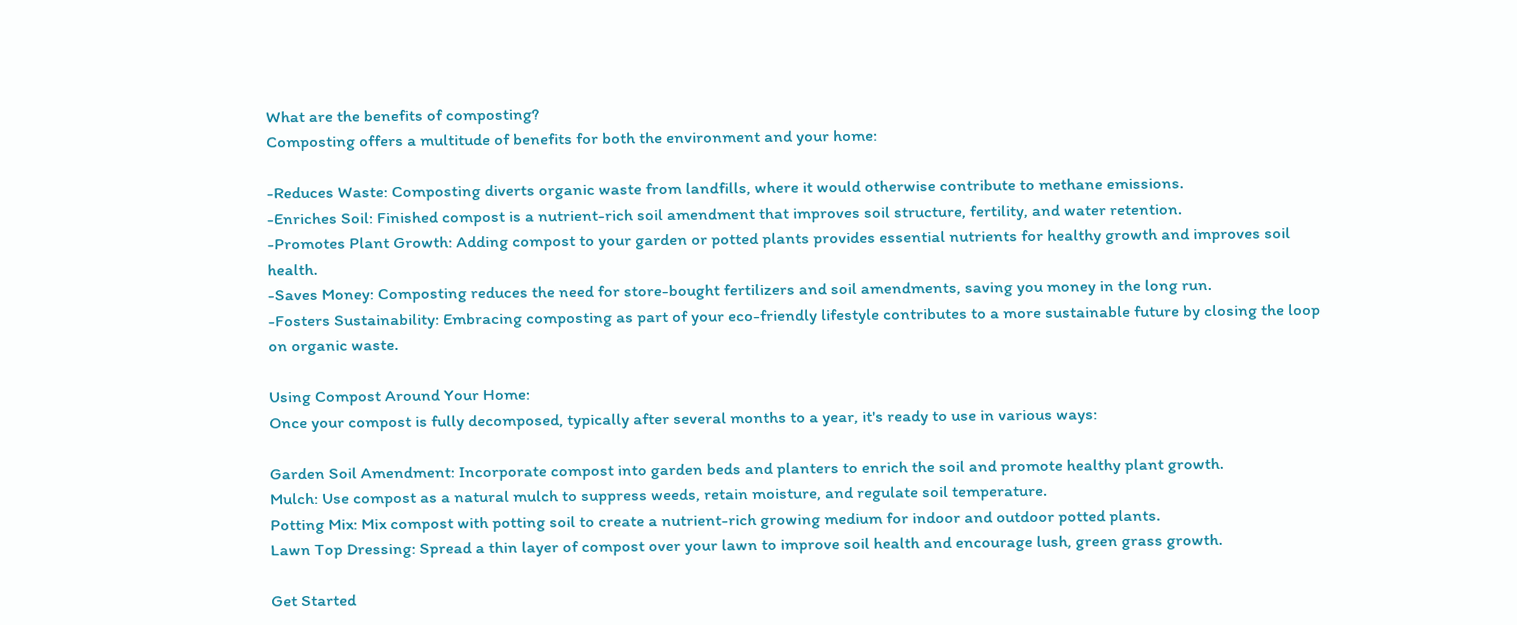What are the benefits of composting?
Composting offers a multitude of benefits for both the environment and your home:

-Reduces Waste: Composting diverts organic waste from landfills, where it would otherwise contribute to methane emissions.
-Enriches Soil: Finished compost is a nutrient-rich soil amendment that improves soil structure, fertility, and water retention.
-Promotes Plant Growth: Adding compost to your garden or potted plants provides essential nutrients for healthy growth and improves soil health.
-Saves Money: Composting reduces the need for store-bought fertilizers and soil amendments, saving you money in the long run.
-Fosters Sustainability: Embracing composting as part of your eco-friendly lifestyle contributes to a more sustainable future by closing the loop on organic waste.

Using Compost Around Your Home:
Once your compost is fully decomposed, typically after several months to a year, it's ready to use in various ways:

Garden Soil Amendment: Incorporate compost into garden beds and planters to enrich the soil and promote healthy plant growth.
Mulch: Use compost as a natural mulch to suppress weeds, retain moisture, and regulate soil temperature.
Potting Mix: Mix compost with potting soil to create a nutrient-rich growing medium for indoor and outdoor potted plants.
Lawn Top Dressing: Spread a thin layer of compost over your lawn to improve soil health and encourage lush, green grass growth.

Get Started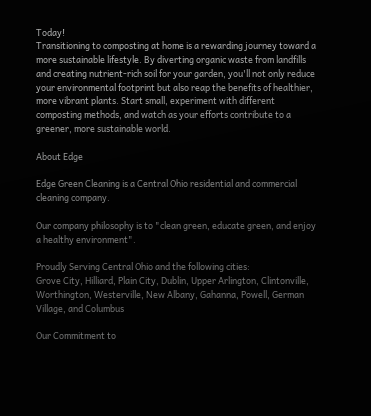Today!
Transitioning to composting at home is a rewarding journey toward a more sustainable lifestyle. By diverting organic waste from landfills and creating nutrient-rich soil for your garden, you'll not only reduce your environmental footprint but also reap the benefits of healthier, more vibrant plants. Start small, experiment with different composting methods, and watch as your efforts contribute to a greener, more sustainable world.

About Edge

Edge Green Cleaning is a Central Ohio residential and commercial cleaning company.

Our company philosophy is to "clean green, educate green, and enjoy a healthy environment".

Proudly Serving Central Ohio and the following cities:
Grove City, Hilliard, Plain City, Dublin, Upper Arlington, Clintonville, Worthington, Westerville, New Albany, Gahanna, Powell, German Village, and Columbus

Our Commitment to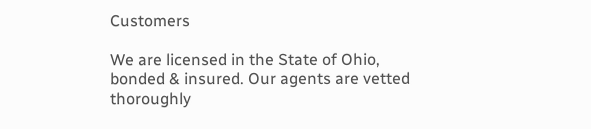Customers

We are licensed in the State of Ohio, bonded & insured. Our agents are vetted thoroughly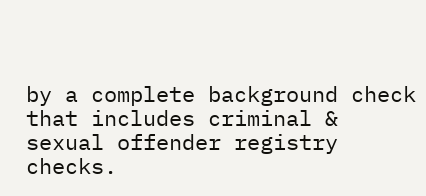by a complete background check that includes criminal & sexual offender registry checks.